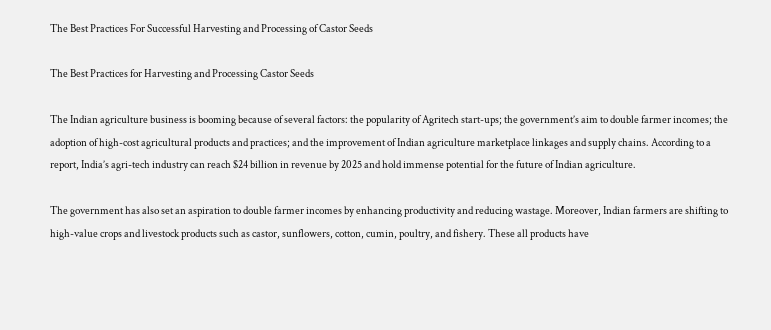The Best Practices For Successful Harvesting and Processing of Castor Seeds

The Best Practices for Harvesting and Processing Castor Seeds

The Indian agriculture business is booming because of several factors: the popularity of Agritech start-ups; the government’s aim to double farmer incomes; the adoption of high-cost agricultural products and practices; and the improvement of Indian agriculture marketplace linkages and supply chains. According to a report, India’s agri-tech industry can reach $24 billion in revenue by 2025 and hold immense potential for the future of Indian agriculture.

The government has also set an aspiration to double farmer incomes by enhancing productivity and reducing wastage. Moreover, Indian farmers are shifting to high-value crops and livestock products such as castor, sunflowers, cotton, cumin, poultry, and fishery. These all products have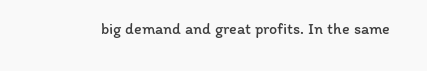big demand and great profits. In the same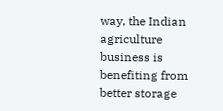way, the Indian agriculture business is benefiting from better storage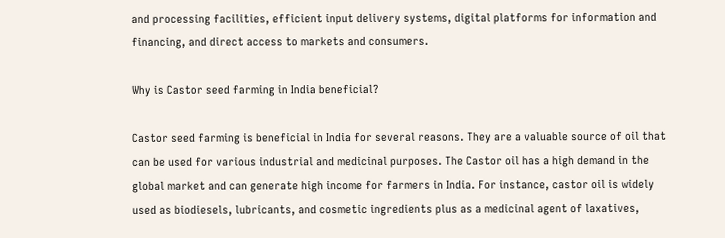and processing facilities, efficient input delivery systems, digital platforms for information and financing, and direct access to markets and consumers.

Why is Castor seed farming in India beneficial?

Castor seed farming is beneficial in India for several reasons. They are a valuable source of oil that can be used for various industrial and medicinal purposes. The Castor oil has a high demand in the global market and can generate high income for farmers in India. For instance, castor oil is widely used as biodiesels, lubricants, and cosmetic ingredients plus as a medicinal agent of laxatives,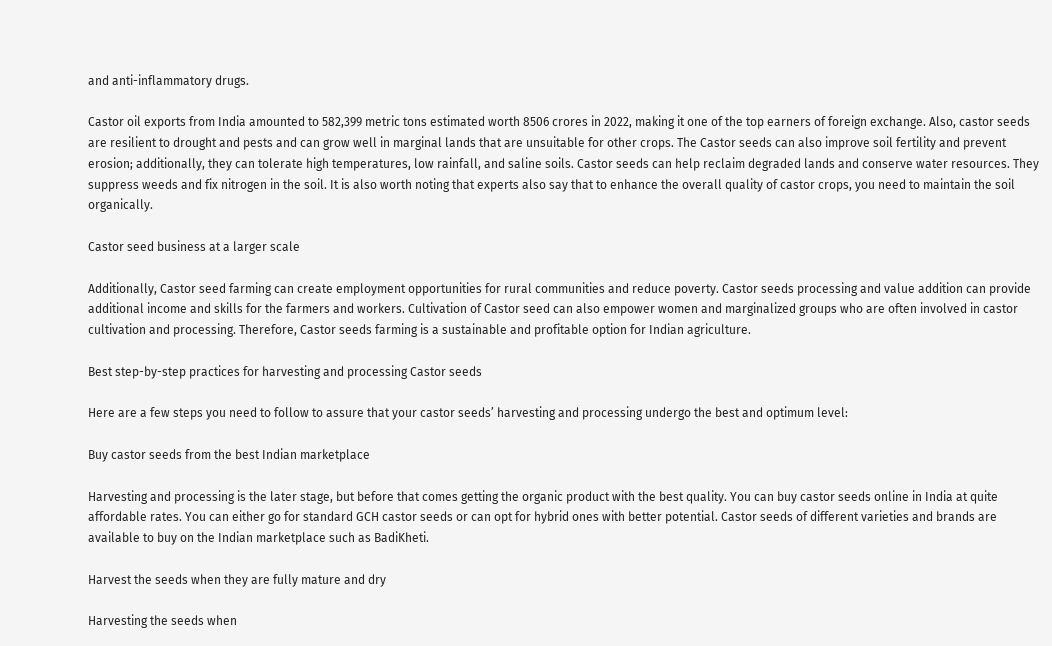and anti-inflammatory drugs.

Castor oil exports from India amounted to 582,399 metric tons estimated worth 8506 crores in 2022, making it one of the top earners of foreign exchange. Also, castor seeds are resilient to drought and pests and can grow well in marginal lands that are unsuitable for other crops. The Castor seeds can also improve soil fertility and prevent erosion; additionally, they can tolerate high temperatures, low rainfall, and saline soils. Castor seeds can help reclaim degraded lands and conserve water resources. They suppress weeds and fix nitrogen in the soil. It is also worth noting that experts also say that to enhance the overall quality of castor crops, you need to maintain the soil organically.

Castor seed business at a larger scale

Additionally, Castor seed farming can create employment opportunities for rural communities and reduce poverty. Castor seeds processing and value addition can provide additional income and skills for the farmers and workers. Cultivation of Castor seed can also empower women and marginalized groups who are often involved in castor cultivation and processing. Therefore, Castor seeds farming is a sustainable and profitable option for Indian agriculture.

Best step-by-step practices for harvesting and processing Castor seeds

Here are a few steps you need to follow to assure that your castor seeds’ harvesting and processing undergo the best and optimum level:

Buy castor seeds from the best Indian marketplace

Harvesting and processing is the later stage, but before that comes getting the organic product with the best quality. You can buy castor seeds online in India at quite affordable rates. You can either go for standard GCH castor seeds or can opt for hybrid ones with better potential. Castor seeds of different varieties and brands are available to buy on the Indian marketplace such as BadiKheti.

Harvest the seeds when they are fully mature and dry

Harvesting the seeds when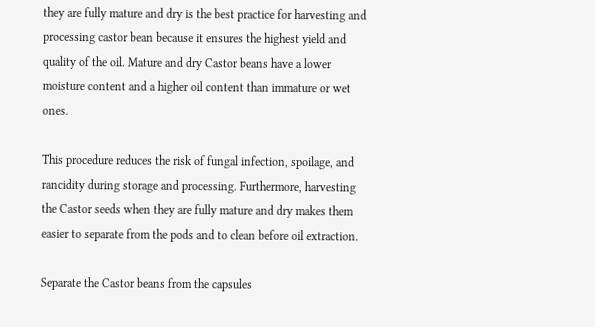they are fully mature and dry is the best practice for harvesting and processing castor bean because it ensures the highest yield and quality of the oil. Mature and dry Castor beans have a lower moisture content and a higher oil content than immature or wet ones.

This procedure reduces the risk of fungal infection, spoilage, and rancidity during storage and processing. Furthermore, harvesting the Castor seeds when they are fully mature and dry makes them easier to separate from the pods and to clean before oil extraction.

Separate the Castor beans from the capsules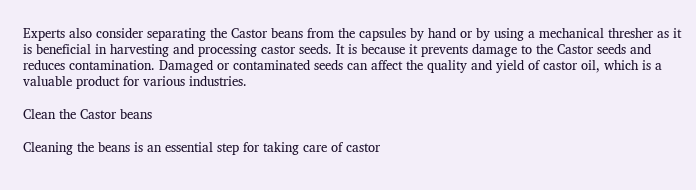Experts also consider separating the Castor beans from the capsules by hand or by using a mechanical thresher as it is beneficial in harvesting and processing castor seeds. It is because it prevents damage to the Castor seeds and reduces contamination. Damaged or contaminated seeds can affect the quality and yield of castor oil, which is a valuable product for various industries.

Clean the Castor beans

Cleaning the beans is an essential step for taking care of castor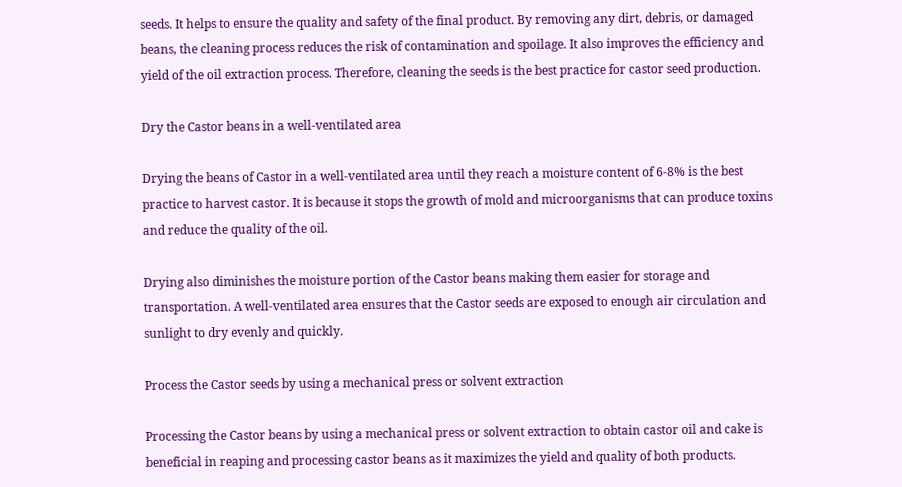seeds. It helps to ensure the quality and safety of the final product. By removing any dirt, debris, or damaged beans, the cleaning process reduces the risk of contamination and spoilage. It also improves the efficiency and yield of the oil extraction process. Therefore, cleaning the seeds is the best practice for castor seed production.

Dry the Castor beans in a well-ventilated area

Drying the beans of Castor in a well-ventilated area until they reach a moisture content of 6-8% is the best practice to harvest castor. It is because it stops the growth of mold and microorganisms that can produce toxins and reduce the quality of the oil.

Drying also diminishes the moisture portion of the Castor beans making them easier for storage and transportation. A well-ventilated area ensures that the Castor seeds are exposed to enough air circulation and sunlight to dry evenly and quickly.

Process the Castor seeds by using a mechanical press or solvent extraction

Processing the Castor beans by using a mechanical press or solvent extraction to obtain castor oil and cake is beneficial in reaping and processing castor beans as it maximizes the yield and quality of both products.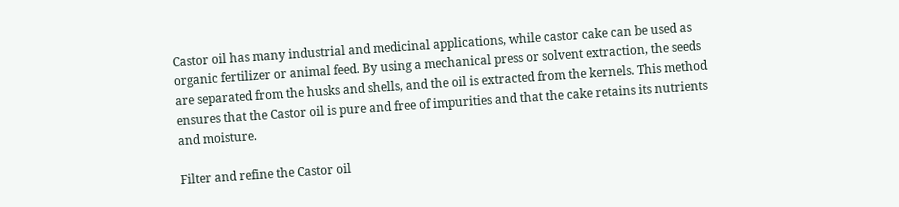Castor oil has many industrial and medicinal applications, while castor cake can be used as organic fertilizer or animal feed. By using a mechanical press or solvent extraction, the seeds are separated from the husks and shells, and the oil is extracted from the kernels. This method ensures that the Castor oil is pure and free of impurities and that the cake retains its nutrients and moisture.

Filter and refine the Castor oil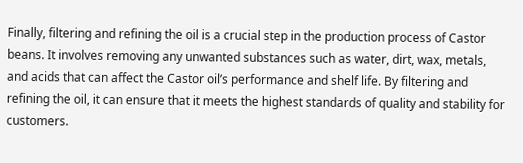Finally, filtering and refining the oil is a crucial step in the production process of Castor beans. It involves removing any unwanted substances such as water, dirt, wax, metals, and acids that can affect the Castor oil’s performance and shelf life. By filtering and refining the oil, it can ensure that it meets the highest standards of quality and stability for customers.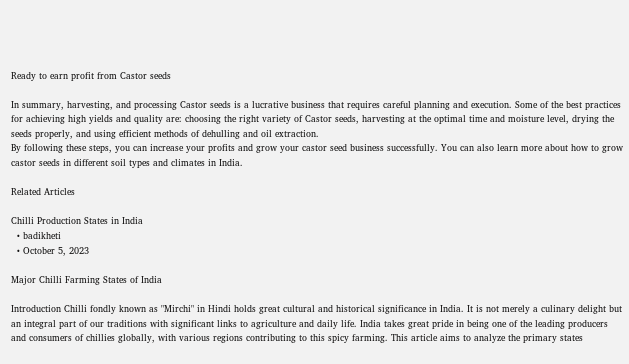Ready to earn profit from Castor seeds

In summary, harvesting, and processing Castor seeds is a lucrative business that requires careful planning and execution. Some of the best practices for achieving high yields and quality are: choosing the right variety of Castor seeds, harvesting at the optimal time and moisture level, drying the seeds properly, and using efficient methods of dehulling and oil extraction.
By following these steps, you can increase your profits and grow your castor seed business successfully. You can also learn more about how to grow castor seeds in different soil types and climates in India.

Related Articles

Chilli Production States in India
  • badikheti
  • October 5, 2023

Major Chilli Farming States of India

Introduction Chilli fondly known as "Mirchi" in Hindi holds great cultural and historical significance in India. It is not merely a culinary delight but an integral part of our traditions with significant links to agriculture and daily life. India takes great pride in being one of the leading producers and consumers of chillies globally, with various regions contributing to this spicy farming. This article aims to analyze the primary states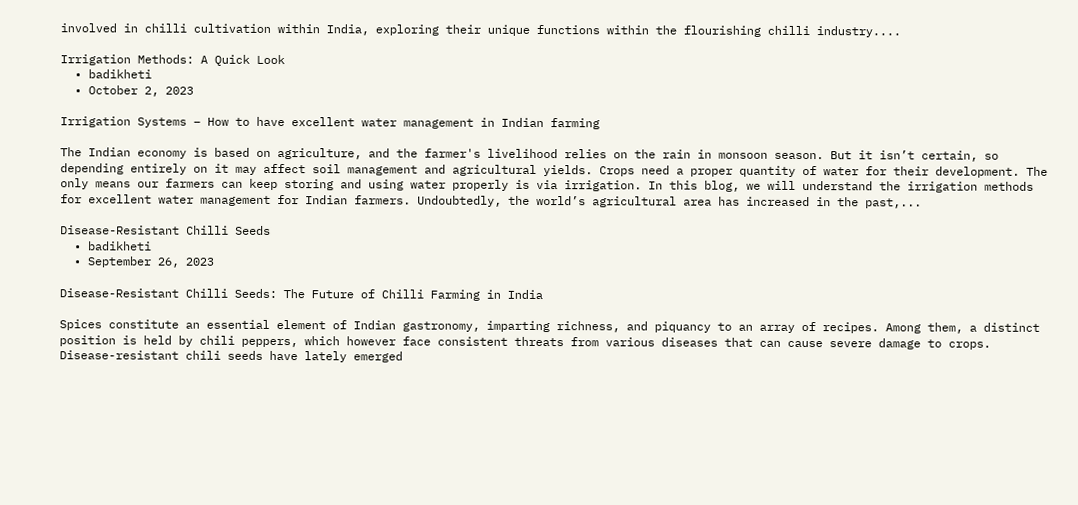involved in chilli cultivation within India, exploring their unique functions within the flourishing chilli industry....

Irrigation Methods: A Quick Look
  • badikheti
  • October 2, 2023

Irrigation Systems – How to have excellent water management in Indian farming

The Indian economy is based on agriculture, and the farmer's livelihood relies on the rain in monsoon season. But it isn’t certain, so depending entirely on it may affect soil management and agricultural yields. Crops need a proper quantity of water for their development. The only means our farmers can keep storing and using water properly is via irrigation. In this blog, we will understand the irrigation methods for excellent water management for Indian farmers. Undoubtedly, the world’s agricultural area has increased in the past,...

Disease-Resistant Chilli Seeds
  • badikheti
  • September 26, 2023

Disease-Resistant Chilli Seeds: The Future of Chilli Farming in India

Spices constitute an essential element of Indian gastronomy, imparting richness, and piquancy to an array of recipes. Among them, a distinct position is held by chili peppers, which however face consistent threats from various diseases that can cause severe damage to crops. Disease-resistant chili seeds have lately emerged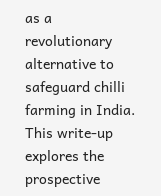as a revolutionary alternative to safeguard chilli farming in India. This write-up explores the prospective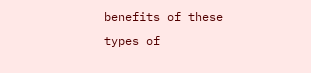benefits of these types of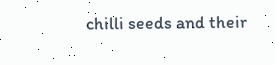chilli seeds and their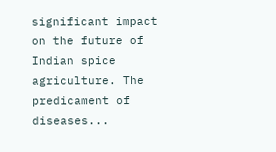significant impact on the future of Indian spice agriculture. The predicament of diseases...